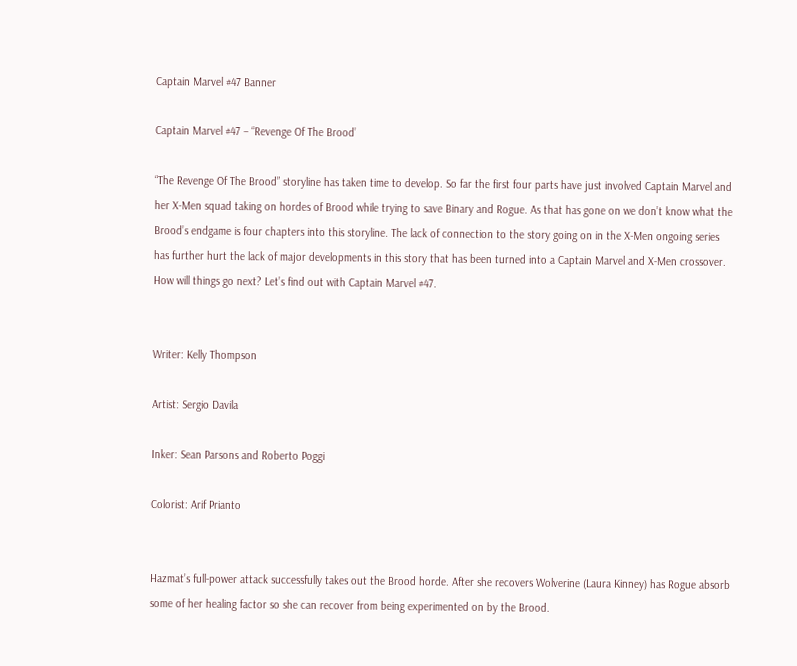Captain Marvel #47 Banner

Captain Marvel #47 – “Revenge Of The Brood’

“The Revenge Of The Brood” storyline has taken time to develop. So far the first four parts have just involved Captain Marvel and her X-Men squad taking on hordes of Brood while trying to save Binary and Rogue. As that has gone on we don’t know what the Brood’s endgame is four chapters into this storyline. The lack of connection to the story going on in the X-Men ongoing series has further hurt the lack of major developments in this story that has been turned into a Captain Marvel and X-Men crossover. How will things go next? Let’s find out with Captain Marvel #47.


Writer: Kelly Thompson

Artist: Sergio Davila

Inker: Sean Parsons and Roberto Poggi

Colorist: Arif Prianto


Hazmat’s full-power attack successfully takes out the Brood horde. After she recovers Wolverine (Laura Kinney) has Rogue absorb some of her healing factor so she can recover from being experimented on by the Brood.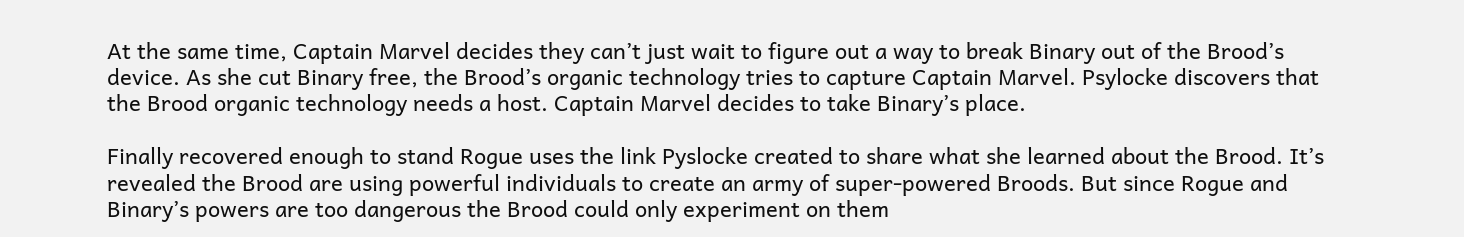At the same time, Captain Marvel decides they can’t just wait to figure out a way to break Binary out of the Brood’s device. As she cut Binary free, the Brood’s organic technology tries to capture Captain Marvel. Psylocke discovers that the Brood organic technology needs a host. Captain Marvel decides to take Binary’s place.

Finally recovered enough to stand Rogue uses the link Pyslocke created to share what she learned about the Brood. It’s revealed the Brood are using powerful individuals to create an army of super-powered Broods. But since Rogue and Binary’s powers are too dangerous the Brood could only experiment on them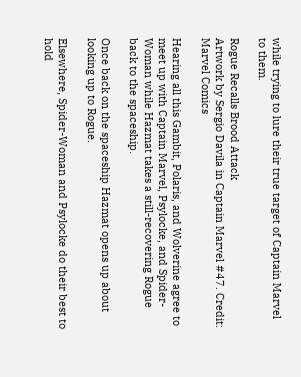while trying to lure their true target of Captain Marvel to them.

Rogue Recalls Brood Attack
Artwork by Sergio Davila in Captain Marvel #47. Credit: Marvel Comics

Hearing all this Gambit, Polaris, and Wolverine agree to meet up with Captain Marvel, Psylocke, and Spider-Woman while Hazmat takes a still-recovering Rogue back to the spaceship.

Once back on the spaceship Hazmat opens up about looking up to Rogue.

Elsewhere, Spider-Woman and Psylocke do their best to hold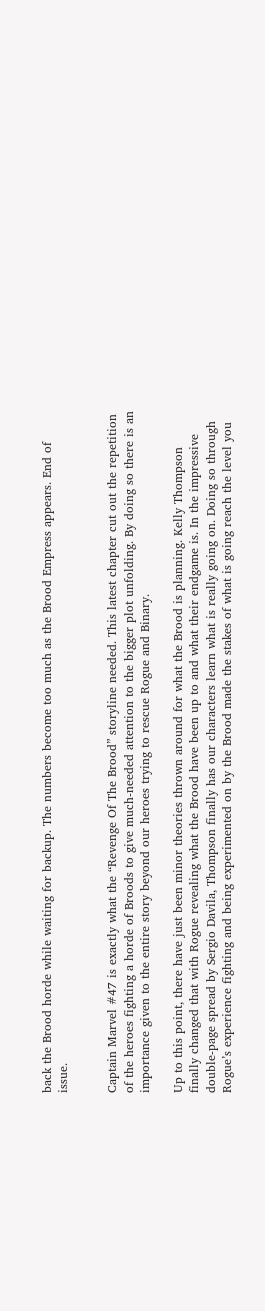back the Brood horde while waiting for backup. The numbers become too much as the Brood Empress appears. End of issue.


Captain Marvel #47 is exactly what the “Revenge Of The Brood” storyline needed. This latest chapter cut out the repetition of the heroes fighting a horde of Broods to give much-needed attention to the bigger plot unfolding. By doing so there is an importance given to the entire story beyond our heroes trying to rescue Rogue and Binary.

Up to this point, there have just been minor theories thrown around for what the Brood is planning. Kelly Thompson finally changed that with Rogue revealing what the Brood have been up to and what their endgame is. In the impressive double-page spread by Sergio Davila, Thompson finally has our characters learn what is really going on. Doing so through Rogue’s experience fighting and being experimented on by the Brood made the stakes of what is going reach the level you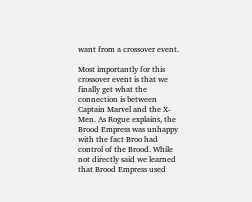want from a crossover event.

Most importantly for this crossover event is that we finally get what the connection is between Captain Marvel and the X-Men. As Rogue explains, the Brood Empress was unhappy with the fact Broo had control of the Brood. While not directly said we learned that Brood Empress used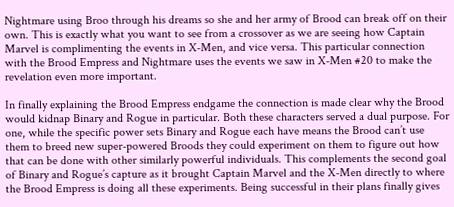Nightmare using Broo through his dreams so she and her army of Brood can break off on their own. This is exactly what you want to see from a crossover as we are seeing how Captain Marvel is complimenting the events in X-Men, and vice versa. This particular connection with the Brood Empress and Nightmare uses the events we saw in X-Men #20 to make the revelation even more important.

In finally explaining the Brood Empress endgame the connection is made clear why the Brood would kidnap Binary and Rogue in particular. Both these characters served a dual purpose. For one, while the specific power sets Binary and Rogue each have means the Brood can’t use them to breed new super-powered Broods they could experiment on them to figure out how that can be done with other similarly powerful individuals. This complements the second goal of Binary and Rogue’s capture as it brought Captain Marvel and the X-Men directly to where the Brood Empress is doing all these experiments. Being successful in their plans finally gives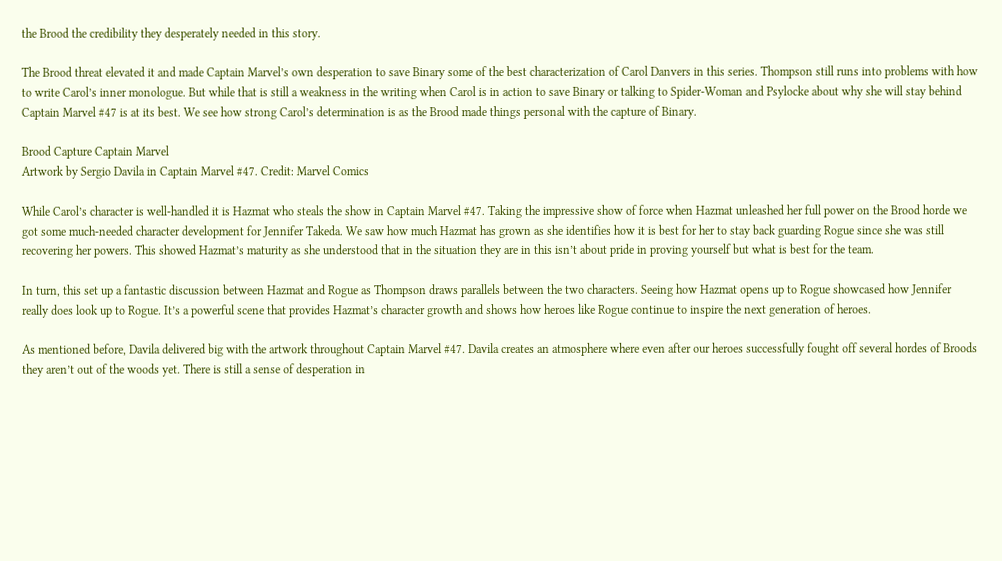the Brood the credibility they desperately needed in this story.

The Brood threat elevated it and made Captain Marvel’s own desperation to save Binary some of the best characterization of Carol Danvers in this series. Thompson still runs into problems with how to write Carol’s inner monologue. But while that is still a weakness in the writing when Carol is in action to save Binary or talking to Spider-Woman and Psylocke about why she will stay behind Captain Marvel #47 is at its best. We see how strong Carol’s determination is as the Brood made things personal with the capture of Binary.

Brood Capture Captain Marvel
Artwork by Sergio Davila in Captain Marvel #47. Credit: Marvel Comics

While Carol’s character is well-handled it is Hazmat who steals the show in Captain Marvel #47. Taking the impressive show of force when Hazmat unleashed her full power on the Brood horde we got some much-needed character development for Jennifer Takeda. We saw how much Hazmat has grown as she identifies how it is best for her to stay back guarding Rogue since she was still recovering her powers. This showed Hazmat’s maturity as she understood that in the situation they are in this isn’t about pride in proving yourself but what is best for the team.

In turn, this set up a fantastic discussion between Hazmat and Rogue as Thompson draws parallels between the two characters. Seeing how Hazmat opens up to Rogue showcased how Jennifer really does look up to Rogue. It’s a powerful scene that provides Hazmat’s character growth and shows how heroes like Rogue continue to inspire the next generation of heroes.

As mentioned before, Davila delivered big with the artwork throughout Captain Marvel #47. Davila creates an atmosphere where even after our heroes successfully fought off several hordes of Broods they aren’t out of the woods yet. There is still a sense of desperation in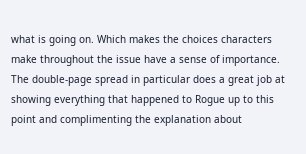what is going on. Which makes the choices characters make throughout the issue have a sense of importance. The double-page spread in particular does a great job at showing everything that happened to Rogue up to this point and complimenting the explanation about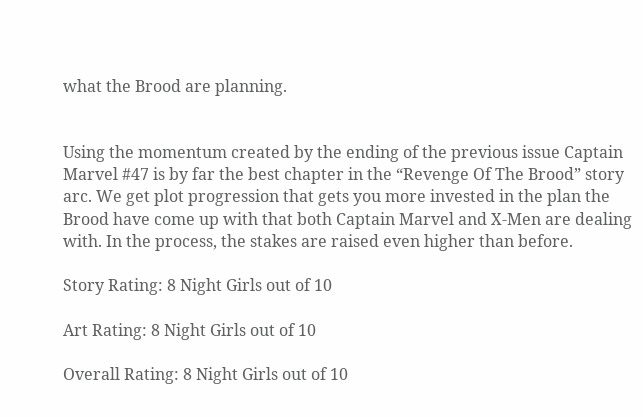what the Brood are planning.


Using the momentum created by the ending of the previous issue Captain Marvel #47 is by far the best chapter in the “Revenge Of The Brood” story arc. We get plot progression that gets you more invested in the plan the Brood have come up with that both Captain Marvel and X-Men are dealing with. In the process, the stakes are raised even higher than before.

Story Rating: 8 Night Girls out of 10

Art Rating: 8 Night Girls out of 10

Overall Rating: 8 Night Girls out of 10